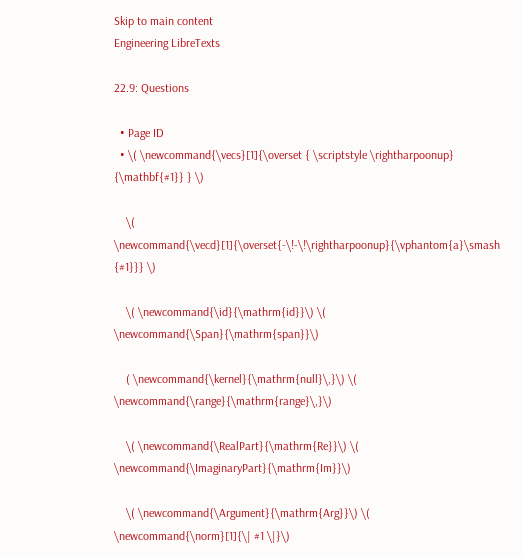Skip to main content
Engineering LibreTexts

22.9: Questions

  • Page ID
  • \( \newcommand{\vecs}[1]{\overset { \scriptstyle \rightharpoonup} {\mathbf{#1}} } \)

    \( \newcommand{\vecd}[1]{\overset{-\!-\!\rightharpoonup}{\vphantom{a}\smash {#1}}} \)

    \( \newcommand{\id}{\mathrm{id}}\) \( \newcommand{\Span}{\mathrm{span}}\)

    ( \newcommand{\kernel}{\mathrm{null}\,}\) \( \newcommand{\range}{\mathrm{range}\,}\)

    \( \newcommand{\RealPart}{\mathrm{Re}}\) \( \newcommand{\ImaginaryPart}{\mathrm{Im}}\)

    \( \newcommand{\Argument}{\mathrm{Arg}}\) \( \newcommand{\norm}[1]{\| #1 \|}\)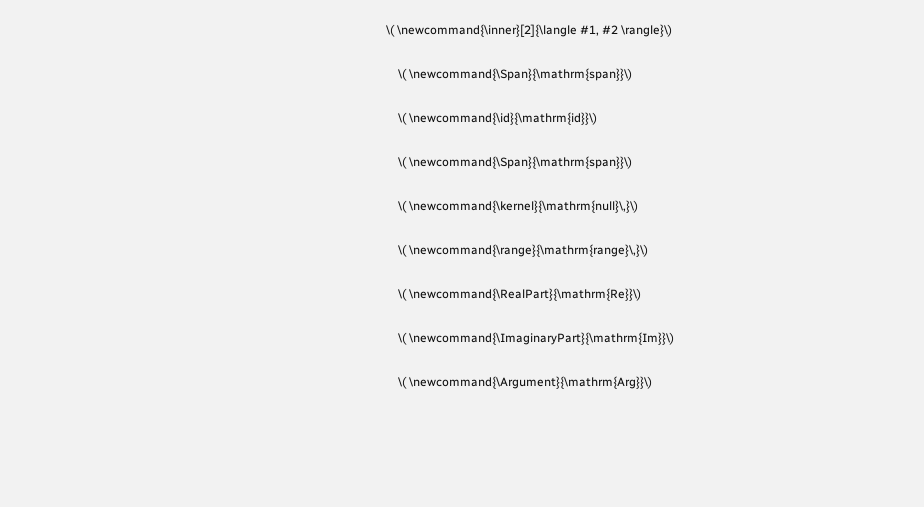\( \newcommand{\inner}[2]{\langle #1, #2 \rangle}\)

    \( \newcommand{\Span}{\mathrm{span}}\)

    \( \newcommand{\id}{\mathrm{id}}\)

    \( \newcommand{\Span}{\mathrm{span}}\)

    \( \newcommand{\kernel}{\mathrm{null}\,}\)

    \( \newcommand{\range}{\mathrm{range}\,}\)

    \( \newcommand{\RealPart}{\mathrm{Re}}\)

    \( \newcommand{\ImaginaryPart}{\mathrm{Im}}\)

    \( \newcommand{\Argument}{\mathrm{Arg}}\)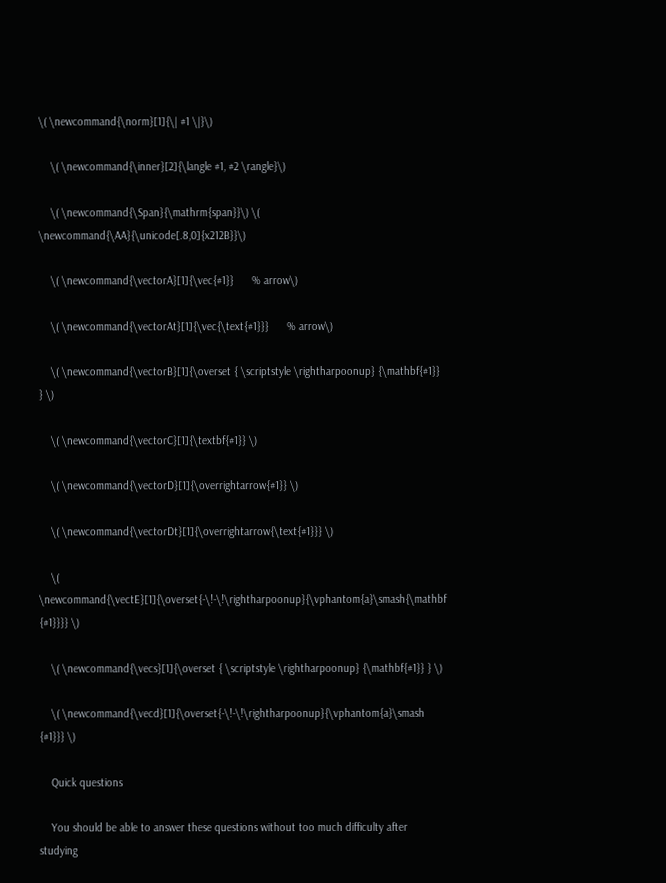\( \newcommand{\norm}[1]{\| #1 \|}\)

    \( \newcommand{\inner}[2]{\langle #1, #2 \rangle}\)

    \( \newcommand{\Span}{\mathrm{span}}\) \( \newcommand{\AA}{\unicode[.8,0]{x212B}}\)

    \( \newcommand{\vectorA}[1]{\vec{#1}}      % arrow\)

    \( \newcommand{\vectorAt}[1]{\vec{\text{#1}}}      % arrow\)

    \( \newcommand{\vectorB}[1]{\overset { \scriptstyle \rightharpoonup} {\mathbf{#1}} } \)

    \( \newcommand{\vectorC}[1]{\textbf{#1}} \)

    \( \newcommand{\vectorD}[1]{\overrightarrow{#1}} \)

    \( \newcommand{\vectorDt}[1]{\overrightarrow{\text{#1}}} \)

    \( \newcommand{\vectE}[1]{\overset{-\!-\!\rightharpoonup}{\vphantom{a}\smash{\mathbf {#1}}}} \)

    \( \newcommand{\vecs}[1]{\overset { \scriptstyle \rightharpoonup} {\mathbf{#1}} } \)

    \( \newcommand{\vecd}[1]{\overset{-\!-\!\rightharpoonup}{\vphantom{a}\smash {#1}}} \)

    Quick questions

    You should be able to answer these questions without too much difficulty after studying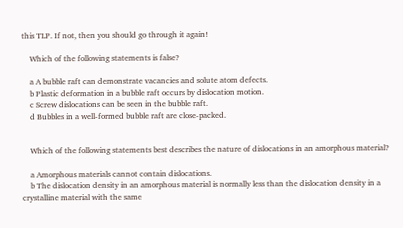this TLP. If not, then you should go through it again!

    Which of the following statements is false?

    a A bubble raft can demonstrate vacancies and solute atom defects.
    b Plastic deformation in a bubble raft occurs by dislocation motion.
    c Screw dislocations can be seen in the bubble raft.
    d Bubbles in a well-formed bubble raft are close-packed.


    Which of the following statements best describes the nature of dislocations in an amorphous material?

    a Amorphous materials cannot contain dislocations.
    b The dislocation density in an amorphous material is normally less than the dislocation density in a crystalline material with the same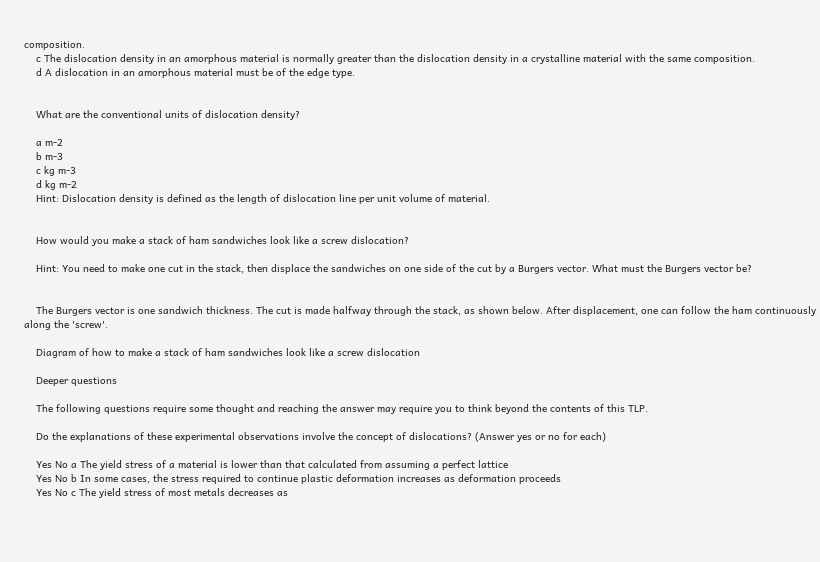composition.
    c The dislocation density in an amorphous material is normally greater than the dislocation density in a crystalline material with the same composition.
    d A dislocation in an amorphous material must be of the edge type.


    What are the conventional units of dislocation density?

    a m-2
    b m-3
    c kg m-3
    d kg m-2
    Hint: Dislocation density is defined as the length of dislocation line per unit volume of material.


    How would you make a stack of ham sandwiches look like a screw dislocation?

    Hint: You need to make one cut in the stack, then displace the sandwiches on one side of the cut by a Burgers vector. What must the Burgers vector be?


    The Burgers vector is one sandwich thickness. The cut is made halfway through the stack, as shown below. After displacement, one can follow the ham continuously along the 'screw'.

    Diagram of how to make a stack of ham sandwiches look like a screw dislocation

    Deeper questions

    The following questions require some thought and reaching the answer may require you to think beyond the contents of this TLP.

    Do the explanations of these experimental observations involve the concept of dislocations? (Answer yes or no for each)

    Yes No a The yield stress of a material is lower than that calculated from assuming a perfect lattice
    Yes No b In some cases, the stress required to continue plastic deformation increases as deformation proceeds
    Yes No c The yield stress of most metals decreases as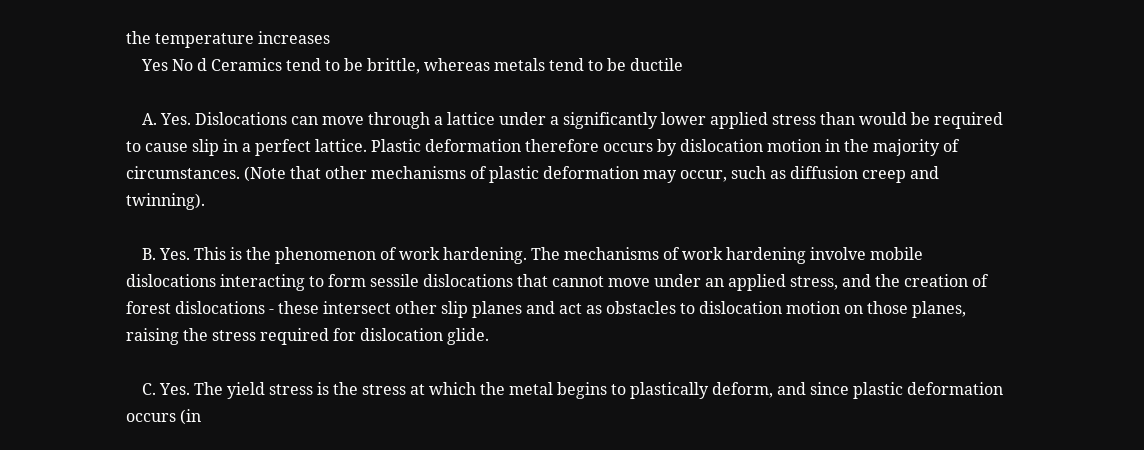the temperature increases
    Yes No d Ceramics tend to be brittle, whereas metals tend to be ductile

    A. Yes. Dislocations can move through a lattice under a significantly lower applied stress than would be required to cause slip in a perfect lattice. Plastic deformation therefore occurs by dislocation motion in the majority of circumstances. (Note that other mechanisms of plastic deformation may occur, such as diffusion creep and twinning).

    B. Yes. This is the phenomenon of work hardening. The mechanisms of work hardening involve mobile dislocations interacting to form sessile dislocations that cannot move under an applied stress, and the creation of forest dislocations - these intersect other slip planes and act as obstacles to dislocation motion on those planes, raising the stress required for dislocation glide.

    C. Yes. The yield stress is the stress at which the metal begins to plastically deform, and since plastic deformation occurs (in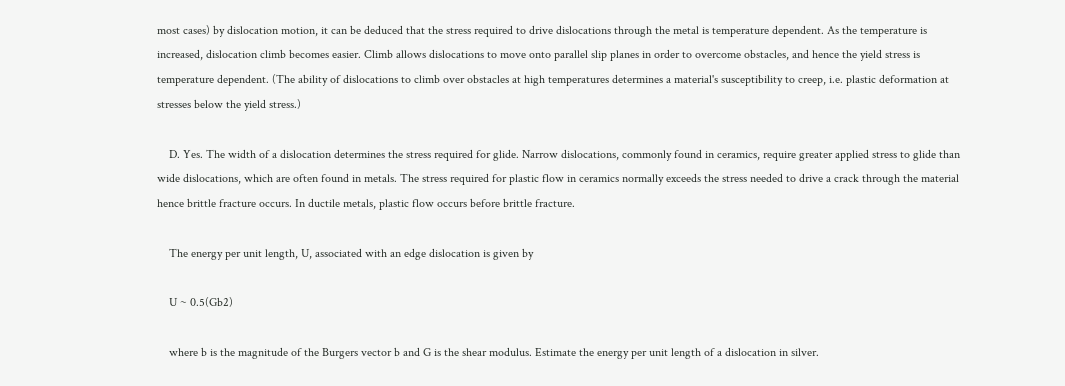most cases) by dislocation motion, it can be deduced that the stress required to drive dislocations through the metal is temperature dependent. As the temperature is increased, dislocation climb becomes easier. Climb allows dislocations to move onto parallel slip planes in order to overcome obstacles, and hence the yield stress is temperature dependent. (The ability of dislocations to climb over obstacles at high temperatures determines a material's susceptibility to creep, i.e. plastic deformation at stresses below the yield stress.)

    D. Yes. The width of a dislocation determines the stress required for glide. Narrow dislocations, commonly found in ceramics, require greater applied stress to glide than wide dislocations, which are often found in metals. The stress required for plastic flow in ceramics normally exceeds the stress needed to drive a crack through the material hence brittle fracture occurs. In ductile metals, plastic flow occurs before brittle fracture.

    The energy per unit length, U, associated with an edge dislocation is given by

    U ~ 0.5(Gb2)

    where b is the magnitude of the Burgers vector b and G is the shear modulus. Estimate the energy per unit length of a dislocation in silver.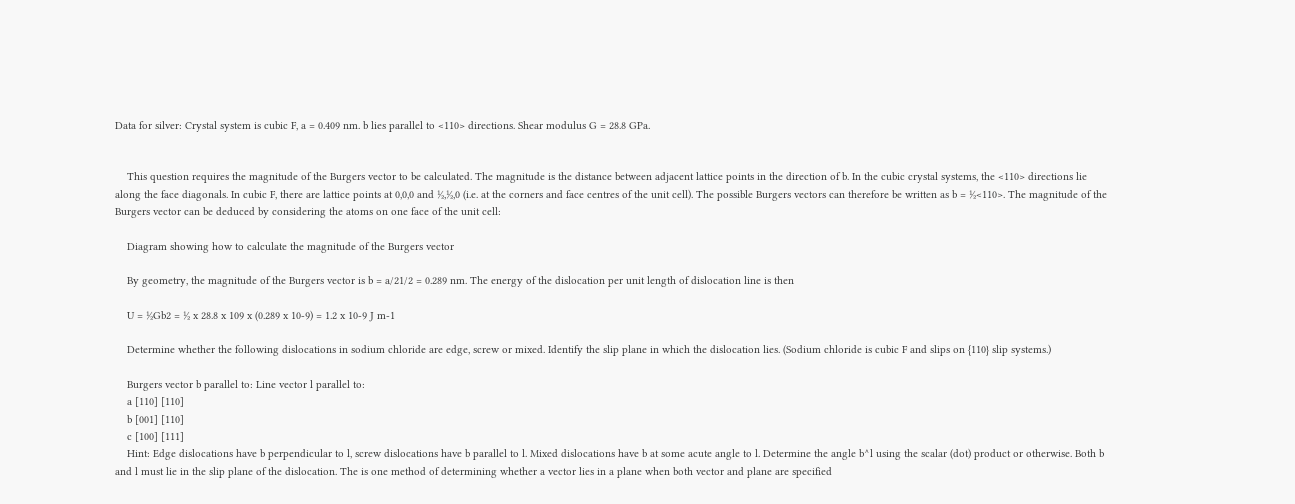Data for silver: Crystal system is cubic F, a = 0.409 nm. b lies parallel to <110> directions. Shear modulus G = 28.8 GPa.


    This question requires the magnitude of the Burgers vector to be calculated. The magnitude is the distance between adjacent lattice points in the direction of b. In the cubic crystal systems, the <110> directions lie along the face diagonals. In cubic F, there are lattice points at 0,0,0 and ½,½,0 (i.e. at the corners and face centres of the unit cell). The possible Burgers vectors can therefore be written as b = ½<110>. The magnitude of the Burgers vector can be deduced by considering the atoms on one face of the unit cell:

    Diagram showing how to calculate the magnitude of the Burgers vector

    By geometry, the magnitude of the Burgers vector is b = a/21/2 = 0.289 nm. The energy of the dislocation per unit length of dislocation line is then

    U = ½Gb2 = ½ x 28.8 x 109 x (0.289 x 10-9) = 1.2 x 10-9 J m-1

    Determine whether the following dislocations in sodium chloride are edge, screw or mixed. Identify the slip plane in which the dislocation lies. (Sodium chloride is cubic F and slips on {110} slip systems.)

    Burgers vector b parallel to: Line vector l parallel to:
    a [110] [110]
    b [001] [110]
    c [100] [111]
    Hint: Edge dislocations have b perpendicular to l, screw dislocations have b parallel to l. Mixed dislocations have b at some acute angle to l. Determine the angle b^l using the scalar (dot) product or otherwise. Both b and l must lie in the slip plane of the dislocation. The is one method of determining whether a vector lies in a plane when both vector and plane are specified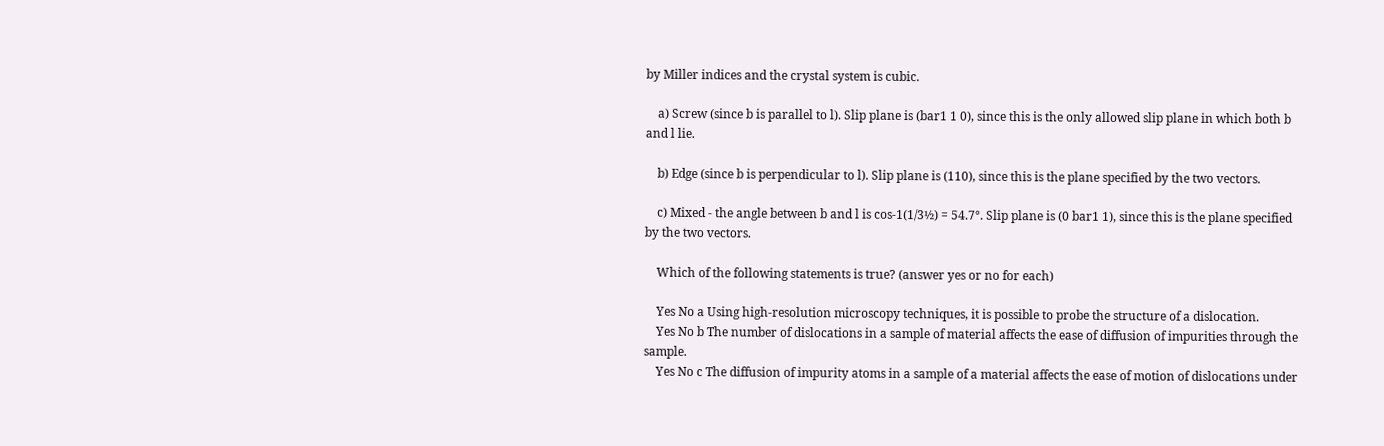by Miller indices and the crystal system is cubic.

    a) Screw (since b is parallel to l). Slip plane is (bar1 1 0), since this is the only allowed slip plane in which both b and l lie.

    b) Edge (since b is perpendicular to l). Slip plane is (110), since this is the plane specified by the two vectors.

    c) Mixed - the angle between b and l is cos-1(1/3½) = 54.7°. Slip plane is (0 bar1 1), since this is the plane specified by the two vectors.

    Which of the following statements is true? (answer yes or no for each)

    Yes No a Using high-resolution microscopy techniques, it is possible to probe the structure of a dislocation.
    Yes No b The number of dislocations in a sample of material affects the ease of diffusion of impurities through the sample.
    Yes No c The diffusion of impurity atoms in a sample of a material affects the ease of motion of dislocations under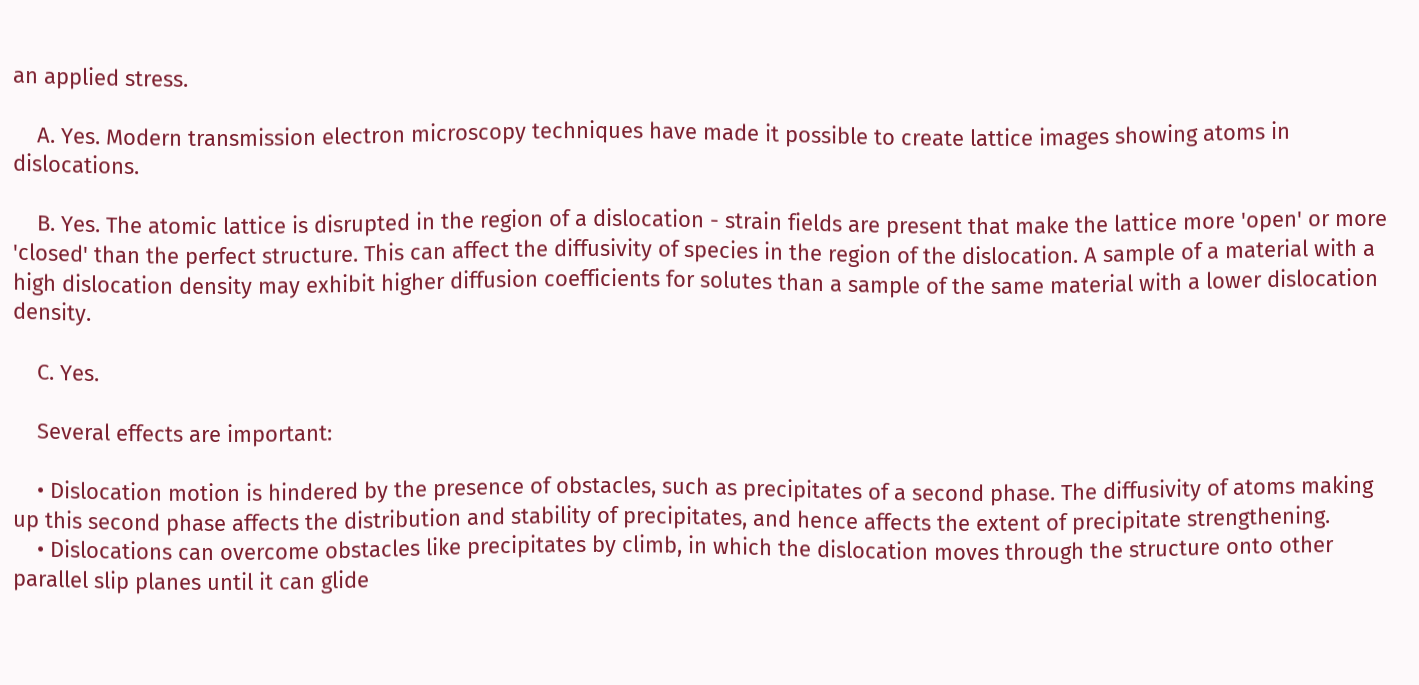an applied stress.

    A. Yes. Modern transmission electron microscopy techniques have made it possible to create lattice images showing atoms in dislocations.

    B. Yes. The atomic lattice is disrupted in the region of a dislocation - strain fields are present that make the lattice more 'open' or more 'closed' than the perfect structure. This can affect the diffusivity of species in the region of the dislocation. A sample of a material with a high dislocation density may exhibit higher diffusion coefficients for solutes than a sample of the same material with a lower dislocation density.

    C. Yes.

    Several effects are important:

    • Dislocation motion is hindered by the presence of obstacles, such as precipitates of a second phase. The diffusivity of atoms making up this second phase affects the distribution and stability of precipitates, and hence affects the extent of precipitate strengthening.
    • Dislocations can overcome obstacles like precipitates by climb, in which the dislocation moves through the structure onto other parallel slip planes until it can glide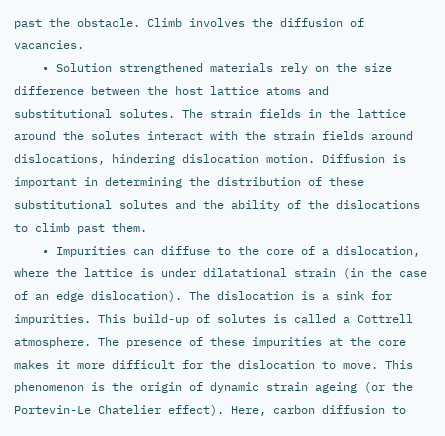past the obstacle. Climb involves the diffusion of vacancies.
    • Solution strengthened materials rely on the size difference between the host lattice atoms and substitutional solutes. The strain fields in the lattice around the solutes interact with the strain fields around dislocations, hindering dislocation motion. Diffusion is important in determining the distribution of these substitutional solutes and the ability of the dislocations to climb past them.
    • Impurities can diffuse to the core of a dislocation, where the lattice is under dilatational strain (in the case of an edge dislocation). The dislocation is a sink for impurities. This build-up of solutes is called a Cottrell atmosphere. The presence of these impurities at the core makes it more difficult for the dislocation to move. This phenomenon is the origin of dynamic strain ageing (or the Portevin-Le Chatelier effect). Here, carbon diffusion to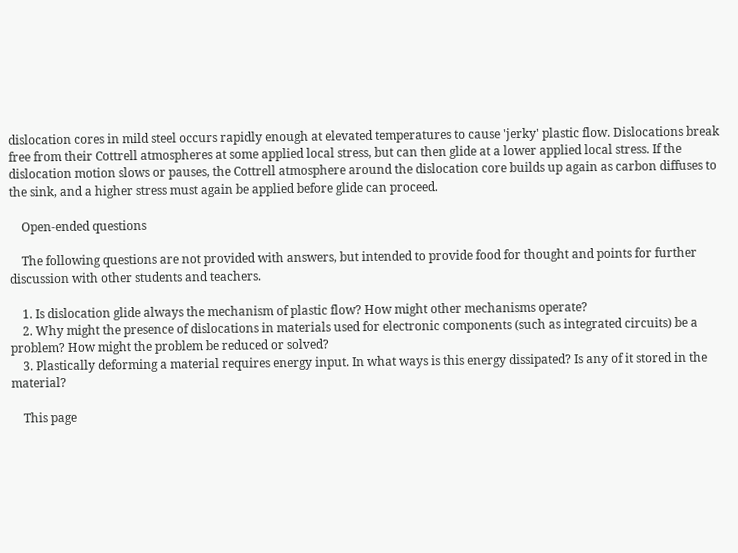dislocation cores in mild steel occurs rapidly enough at elevated temperatures to cause 'jerky' plastic flow. Dislocations break free from their Cottrell atmospheres at some applied local stress, but can then glide at a lower applied local stress. If the dislocation motion slows or pauses, the Cottrell atmosphere around the dislocation core builds up again as carbon diffuses to the sink, and a higher stress must again be applied before glide can proceed.

    Open-ended questions

    The following questions are not provided with answers, but intended to provide food for thought and points for further discussion with other students and teachers.

    1. Is dislocation glide always the mechanism of plastic flow? How might other mechanisms operate?
    2. Why might the presence of dislocations in materials used for electronic components (such as integrated circuits) be a problem? How might the problem be reduced or solved?
    3. Plastically deforming a material requires energy input. In what ways is this energy dissipated? Is any of it stored in the material?

    This page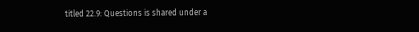titled 22.9: Questions is shared under a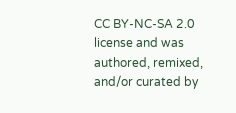CC BY-NC-SA 2.0 license and was authored, remixed, and/or curated by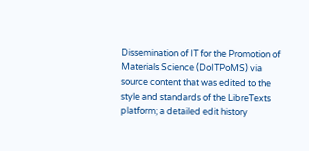Dissemination of IT for the Promotion of Materials Science (DoITPoMS) via source content that was edited to the style and standards of the LibreTexts platform; a detailed edit history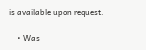is available upon request.

    • Was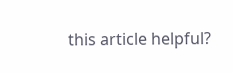this article helpful?